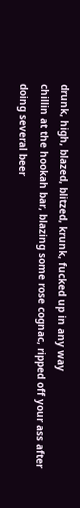drunk, high, blazed, blitzed, krunk, fucked up in any way
chillin at the hookah bar, blazing some rose cognac, ripped off your ass after doing several beer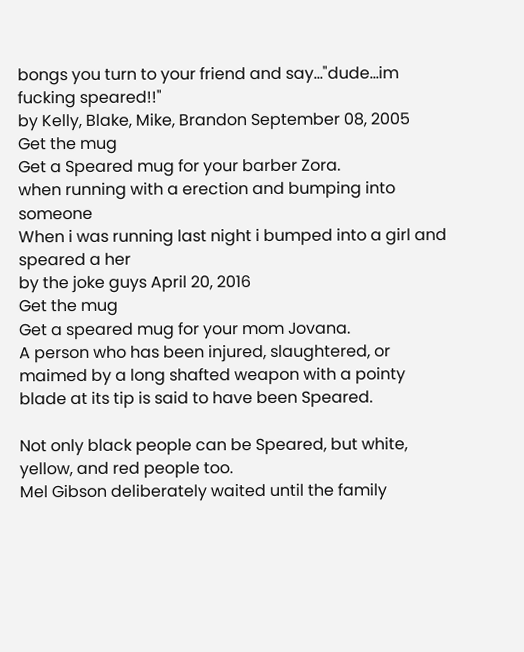bongs you turn to your friend and say..."dude...im fucking speared!!"
by Kelly, Blake, Mike, Brandon September 08, 2005
Get the mug
Get a Speared mug for your barber Zora.
when running with a erection and bumping into someone
When i was running last night i bumped into a girl and speared a her
by the joke guys April 20, 2016
Get the mug
Get a speared mug for your mom Jovana.
A person who has been injured, slaughtered, or maimed by a long shafted weapon with a pointy blade at its tip is said to have been Speared.

Not only black people can be Speared, but white, yellow, and red people too.
Mel Gibson deliberately waited until the family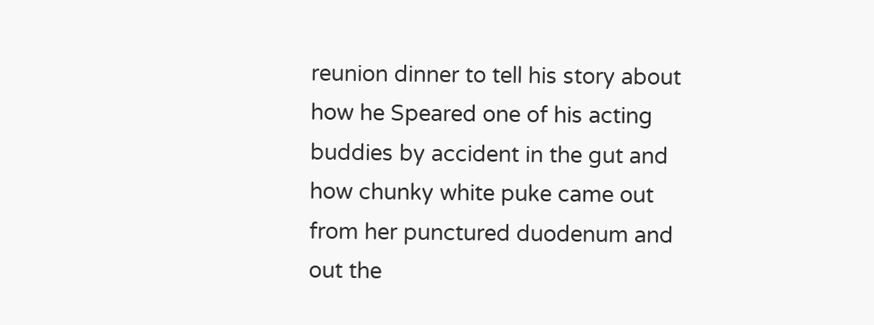reunion dinner to tell his story about how he Speared one of his acting buddies by accident in the gut and how chunky white puke came out from her punctured duodenum and out the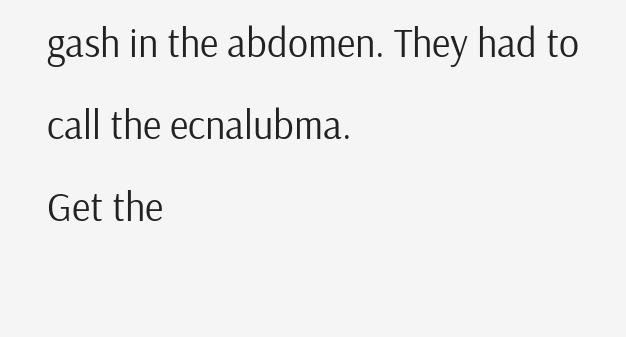gash in the abdomen. They had to call the ecnalubma.
Get the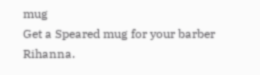mug
Get a Speared mug for your barber Rihanna.